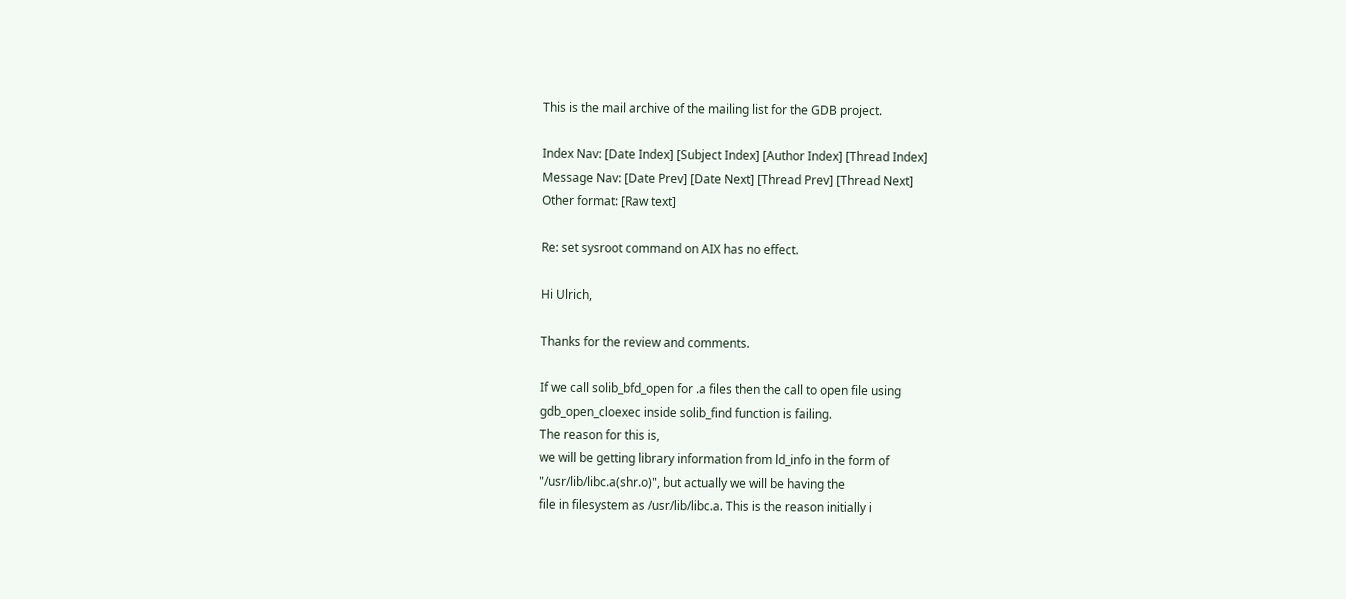This is the mail archive of the mailing list for the GDB project.

Index Nav: [Date Index] [Subject Index] [Author Index] [Thread Index]
Message Nav: [Date Prev] [Date Next] [Thread Prev] [Thread Next]
Other format: [Raw text]

Re: set sysroot command on AIX has no effect.

Hi Ulrich,

Thanks for the review and comments.

If we call solib_bfd_open for .a files then the call to open file using
gdb_open_cloexec inside solib_find function is failing.
The reason for this is,
we will be getting library information from ld_info in the form of
"/usr/lib/libc.a(shr.o)", but actually we will be having the
file in filesystem as /usr/lib/libc.a. This is the reason initially i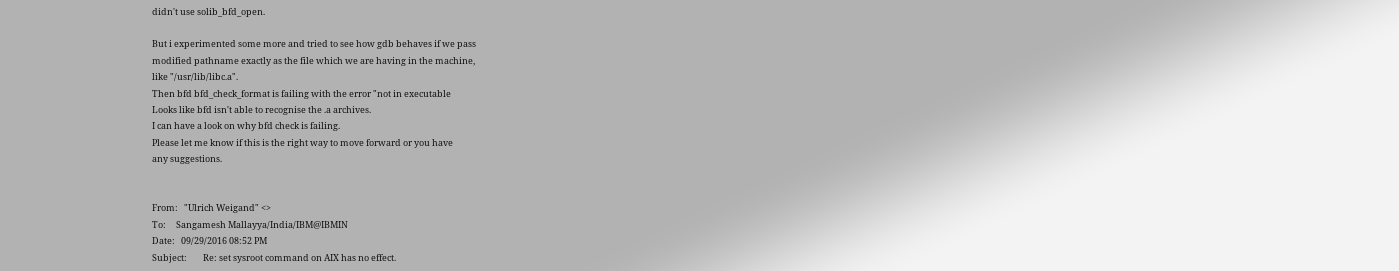didn't use solib_bfd_open.

But i experimented some more and tried to see how gdb behaves if we pass
modified pathname exactly as the file which we are having in the machine,
like "/usr/lib/libc.a".
Then bfd bfd_check_format is failing with the error "not in executable
Looks like bfd isn't able to recognise the .a archives.
I can have a look on why bfd check is failing.
Please let me know if this is the right way to move forward or you have
any suggestions.


From:   "Ulrich Weigand" <>
To:     Sangamesh Mallayya/India/IBM@IBMIN
Date:   09/29/2016 08:52 PM
Subject:        Re: set sysroot command on AIX has no effect.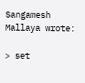Sangamesh Mallaya wrote:

> set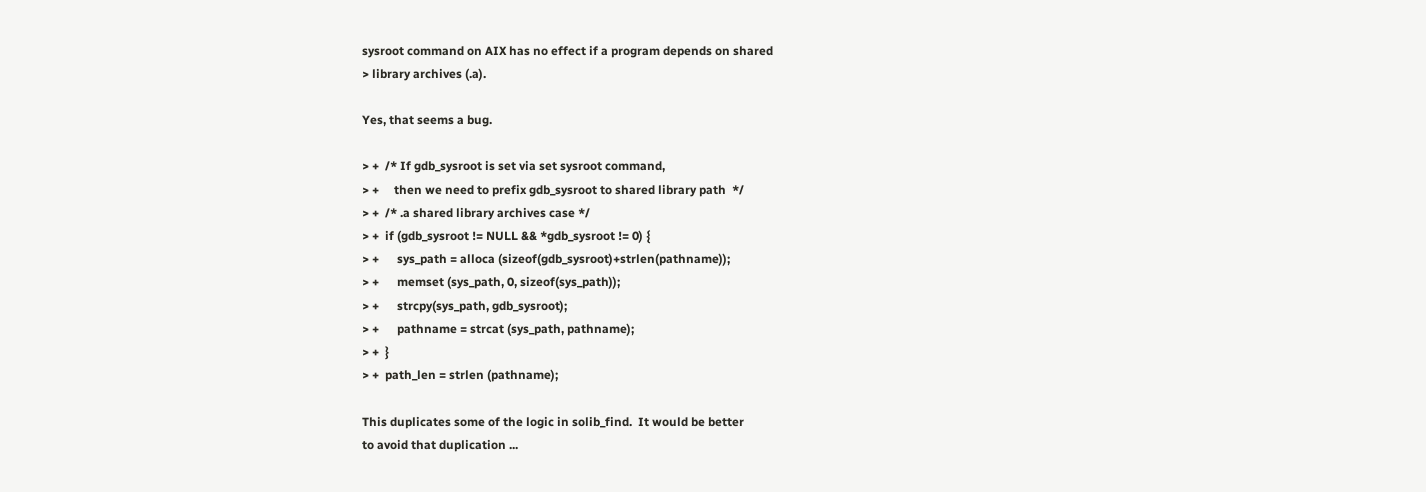sysroot command on AIX has no effect if a program depends on shared
> library archives (.a).

Yes, that seems a bug.

> +  /* If gdb_sysroot is set via set sysroot command,
> +     then we need to prefix gdb_sysroot to shared library path  */
> +  /* .a shared library archives case */
> +  if (gdb_sysroot != NULL && *gdb_sysroot != 0) {
> +      sys_path = alloca (sizeof(gdb_sysroot)+strlen(pathname));
> +      memset (sys_path, 0, sizeof(sys_path));
> +      strcpy(sys_path, gdb_sysroot);
> +      pathname = strcat (sys_path, pathname);
> +  }
> +  path_len = strlen (pathname);

This duplicates some of the logic in solib_find.  It would be better
to avoid that duplication ...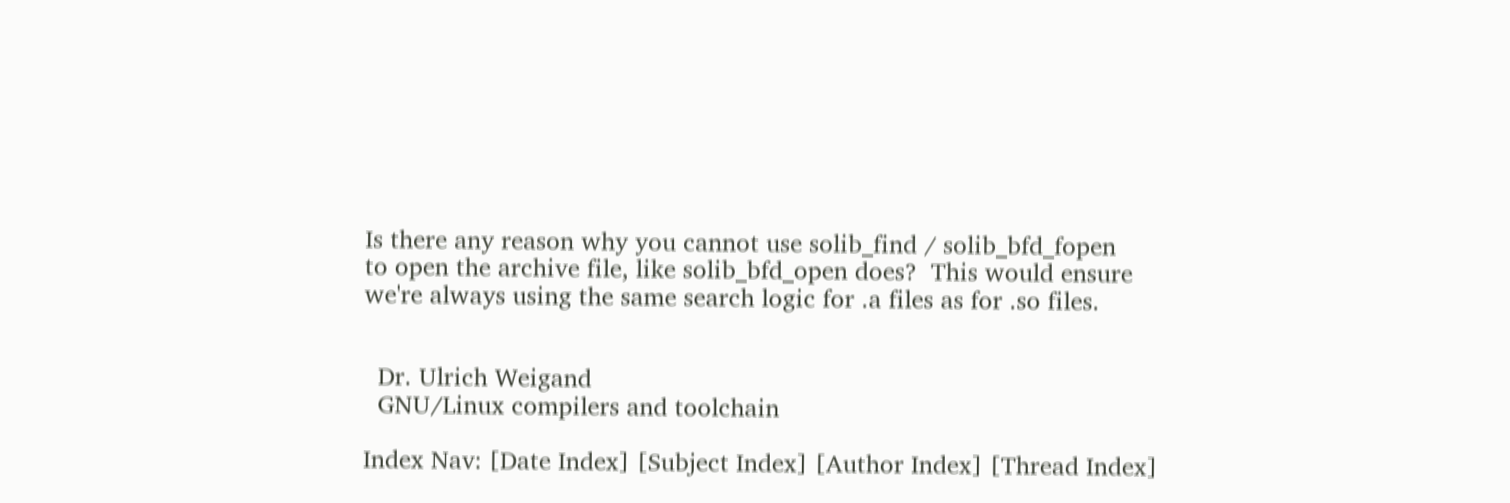Is there any reason why you cannot use solib_find / solib_bfd_fopen
to open the archive file, like solib_bfd_open does?  This would ensure
we're always using the same search logic for .a files as for .so files.


  Dr. Ulrich Weigand
  GNU/Linux compilers and toolchain

Index Nav: [Date Index] [Subject Index] [Author Index] [Thread Index]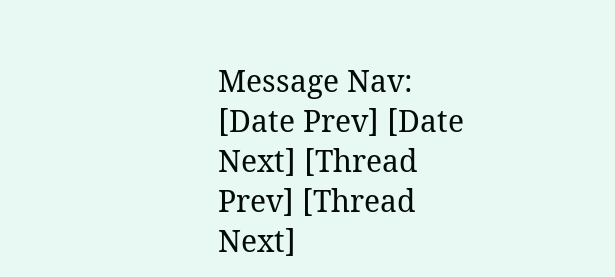Message Nav: [Date Prev] [Date Next] [Thread Prev] [Thread Next]